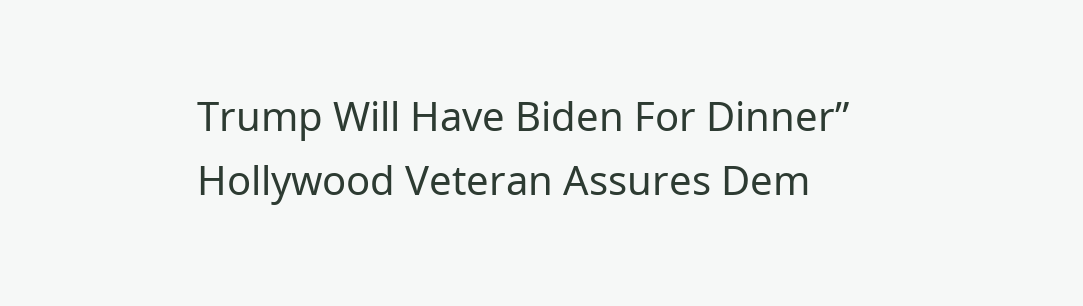Trump Will Have Biden For Dinner” Hollywood Veteran Assures Dem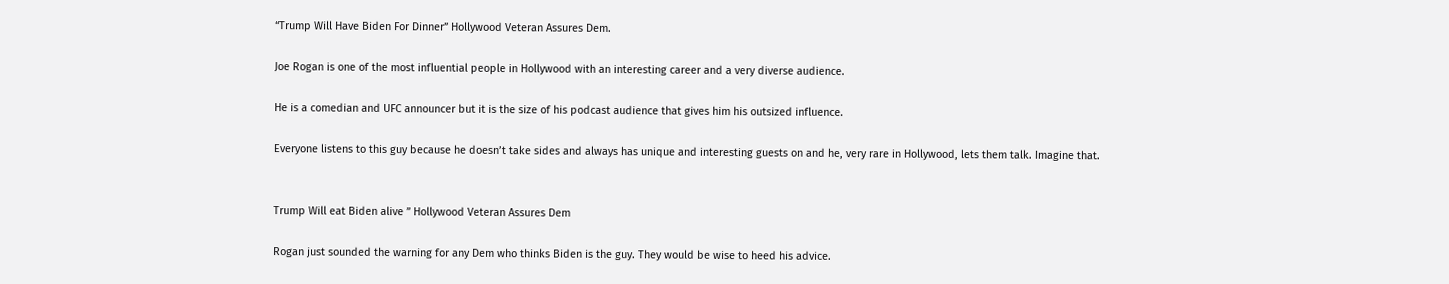“Trump Will Have Biden For Dinner” Hollywood Veteran Assures Dem.

Joe Rogan is one of the most influential people in Hollywood with an interesting career and a very diverse audience.

He is a comedian and UFC announcer but it is the size of his podcast audience that gives him his outsized influence.

Everyone listens to this guy because he doesn’t take sides and always has unique and interesting guests on and he, very rare in Hollywood, lets them talk. Imagine that.


Trump Will eat Biden alive ” Hollywood Veteran Assures Dem

Rogan just sounded the warning for any Dem who thinks Biden is the guy. They would be wise to heed his advice.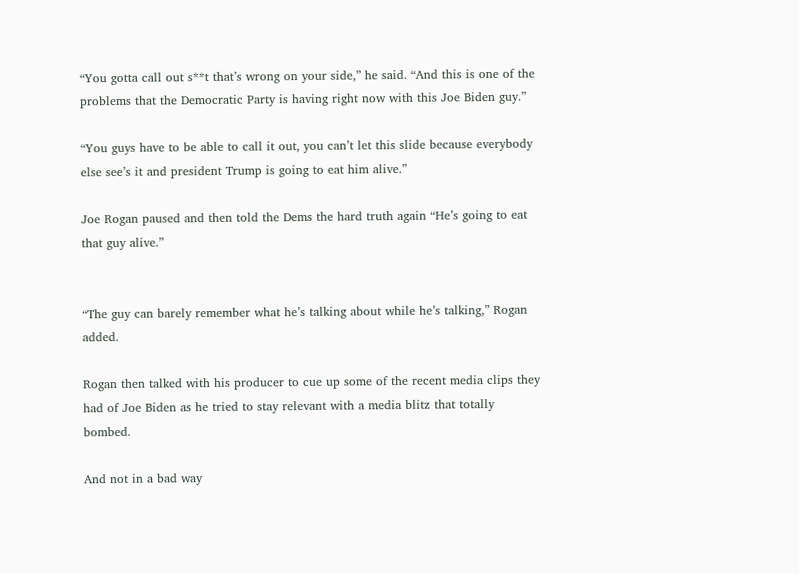“You gotta call out s**t that’s wrong on your side,” he said. “And this is one of the problems that the Democratic Party is having right now with this Joe Biden guy.”

“You guys have to be able to call it out, you can’t let this slide because everybody else see’s it and president Trump is going to eat him alive.”

Joe Rogan paused and then told the Dems the hard truth again “He’s going to eat that guy alive.”


“The guy can barely remember what he’s talking about while he’s talking,” Rogan added.

Rogan then talked with his producer to cue up some of the recent media clips they had of Joe Biden as he tried to stay relevant with a media blitz that totally bombed.

And not in a bad way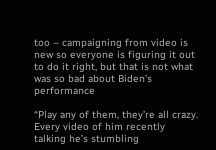too – campaigning from video is new so everyone is figuring it out to do it right, but that is not what was so bad about Biden’s performance

“Play any of them, they’re all crazy. Every video of him recently talking he’s stumbling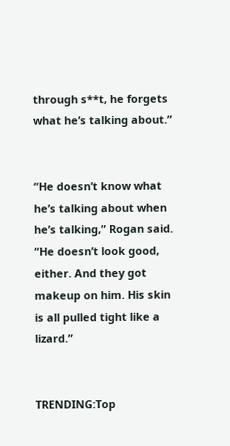through s**t, he forgets what he’s talking about.”


“He doesn’t know what he’s talking about when he’s talking,” Rogan said. “He doesn’t look good, either. And they got makeup on him. His skin is all pulled tight like a lizard.”


TRENDING:Top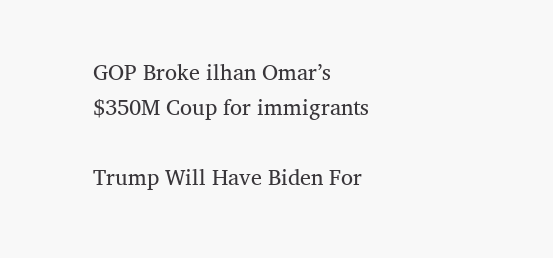GOP Broke ilhan Omar’s $350M Coup for immigrants

Trump Will Have Biden For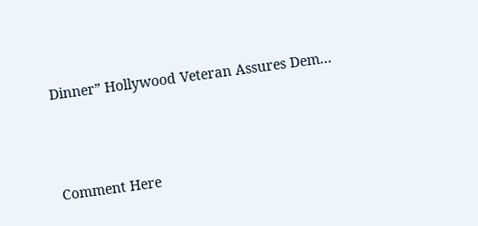Dinner” Hollywood Veteran Assures Dem...



Comment Here